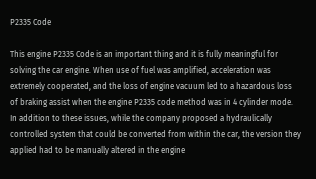P2335 Code

This engine P2335 Code is an important thing and it is fully meaningful for solving the car engine. When use of fuel was amplified, acceleration was extremely cooperated, and the loss of engine vacuum led to a hazardous loss of braking assist when the engine P2335 code method was in 4 cylinder mode. In addition to these issues, while the company proposed a hydraulically controlled system that could be converted from within the car, the version they applied had to be manually altered in the engine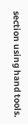section using hand tools.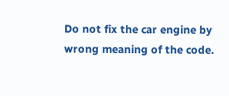Do not fix the car engine by wrong meaning of the code.